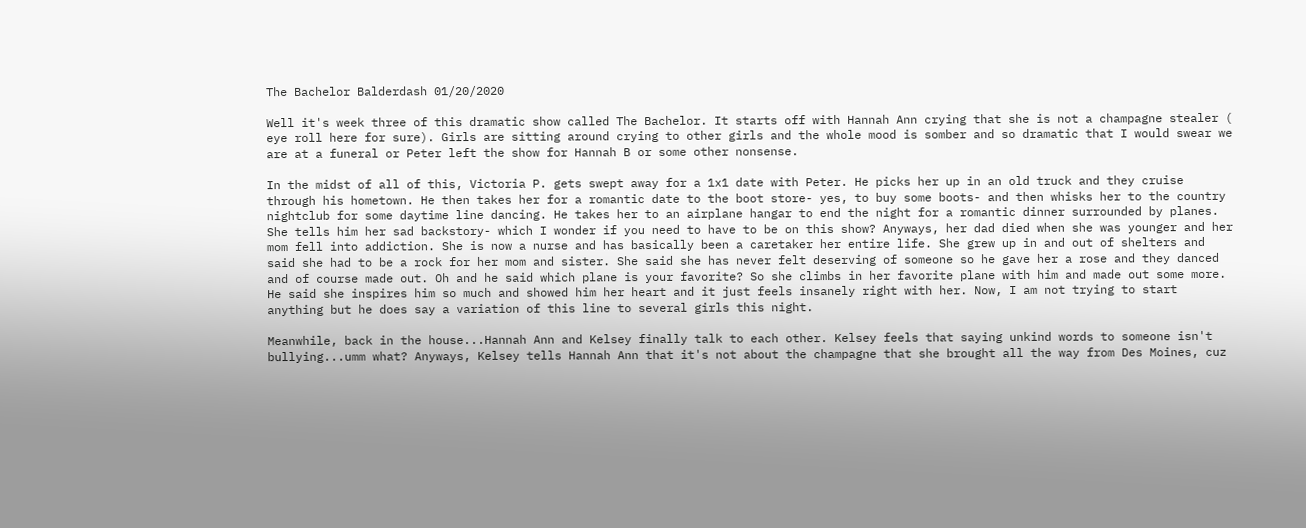The Bachelor Balderdash 01/20/2020

Well it's week three of this dramatic show called The Bachelor. It starts off with Hannah Ann crying that she is not a champagne stealer ( eye roll here for sure). Girls are sitting around crying to other girls and the whole mood is somber and so dramatic that I would swear we are at a funeral or Peter left the show for Hannah B or some other nonsense.

In the midst of all of this, Victoria P. gets swept away for a 1x1 date with Peter. He picks her up in an old truck and they cruise through his hometown. He then takes her for a romantic date to the boot store- yes, to buy some boots- and then whisks her to the country nightclub for some daytime line dancing. He takes her to an airplane hangar to end the night for a romantic dinner surrounded by planes. She tells him her sad backstory- which I wonder if you need to have to be on this show? Anyways, her dad died when she was younger and her mom fell into addiction. She is now a nurse and has basically been a caretaker her entire life. She grew up in and out of shelters and said she had to be a rock for her mom and sister. She said she has never felt deserving of someone so he gave her a rose and they danced and of course made out. Oh and he said which plane is your favorite? So she climbs in her favorite plane with him and made out some more. He said she inspires him so much and showed him her heart and it just feels insanely right with her. Now, I am not trying to start anything but he does say a variation of this line to several girls this night.

Meanwhile, back in the house...Hannah Ann and Kelsey finally talk to each other. Kelsey feels that saying unkind words to someone isn't bullying...umm what? Anyways, Kelsey tells Hannah Ann that it's not about the champagne that she brought all the way from Des Moines, cuz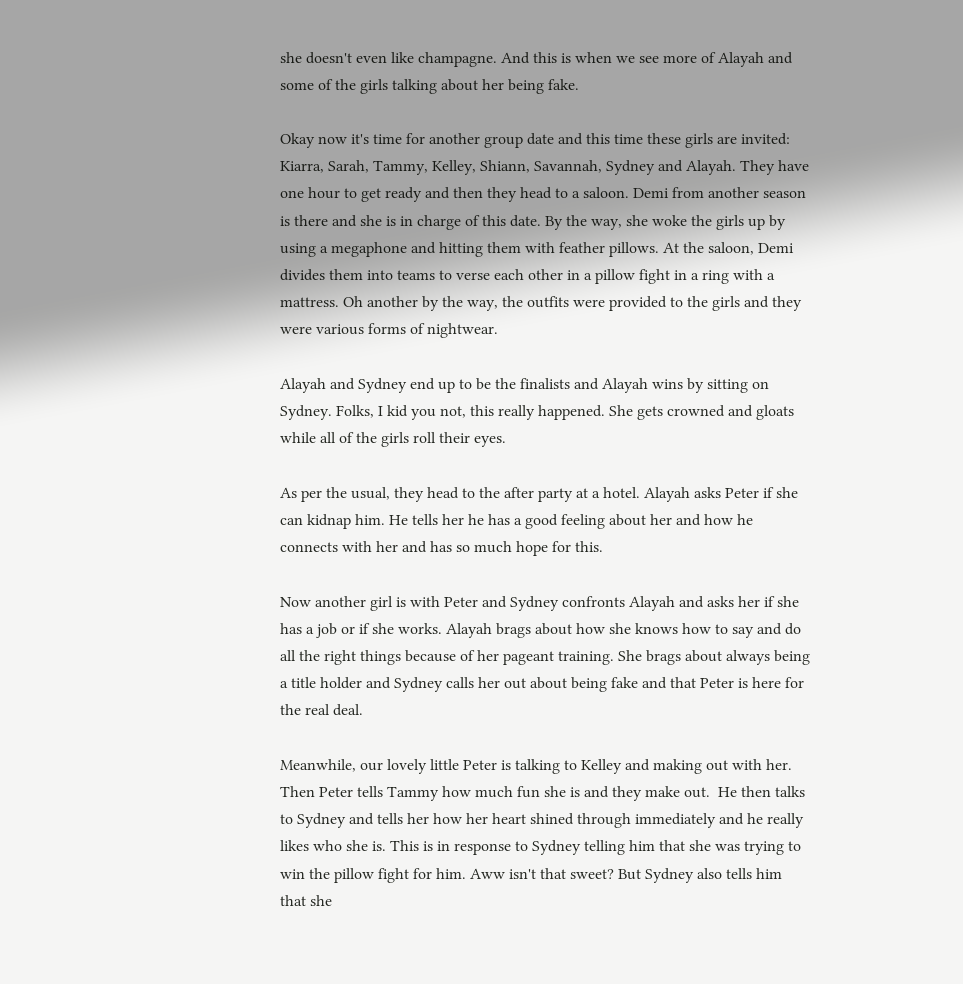she doesn't even like champagne. And this is when we see more of Alayah and some of the girls talking about her being fake.

Okay now it's time for another group date and this time these girls are invited: Kiarra, Sarah, Tammy, Kelley, Shiann, Savannah, Sydney and Alayah. They have one hour to get ready and then they head to a saloon. Demi from another season is there and she is in charge of this date. By the way, she woke the girls up by using a megaphone and hitting them with feather pillows. At the saloon, Demi divides them into teams to verse each other in a pillow fight in a ring with a mattress. Oh another by the way, the outfits were provided to the girls and they were various forms of nightwear.

Alayah and Sydney end up to be the finalists and Alayah wins by sitting on Sydney. Folks, I kid you not, this really happened. She gets crowned and gloats while all of the girls roll their eyes.

As per the usual, they head to the after party at a hotel. Alayah asks Peter if she can kidnap him. He tells her he has a good feeling about her and how he connects with her and has so much hope for this.

Now another girl is with Peter and Sydney confronts Alayah and asks her if she has a job or if she works. Alayah brags about how she knows how to say and do all the right things because of her pageant training. She brags about always being a title holder and Sydney calls her out about being fake and that Peter is here for the real deal.

Meanwhile, our lovely little Peter is talking to Kelley and making out with her. Then Peter tells Tammy how much fun she is and they make out.  He then talks to Sydney and tells her how her heart shined through immediately and he really likes who she is. This is in response to Sydney telling him that she was trying to win the pillow fight for him. Aww isn't that sweet? But Sydney also tells him that she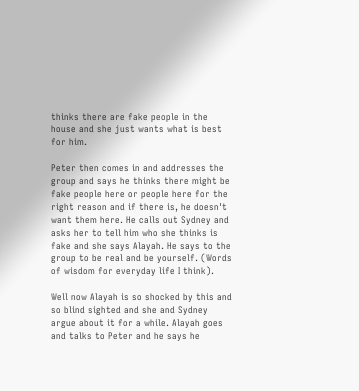thinks there are fake people in the house and she just wants what is best for him.

Peter then comes in and addresses the group and says he thinks there might be fake people here or people here for the right reason and if there is, he doesn't want them here. He calls out Sydney and asks her to tell him who she thinks is fake and she says Alayah. He says to the group to be real and be yourself. (Words of wisdom for everyday life I think).

Well now Alayah is so shocked by this and so blind sighted and she and Sydney argue about it for a while. Alayah goes and talks to Peter and he says he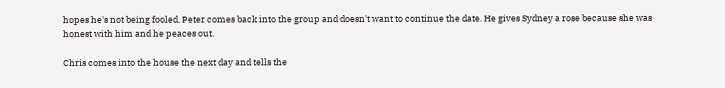hopes he's not being fooled. Peter comes back into the group and doesn't want to continue the date. He gives Sydney a rose because she was honest with him and he peaces out.

Chris comes into the house the next day and tells the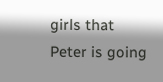girls that Peter is going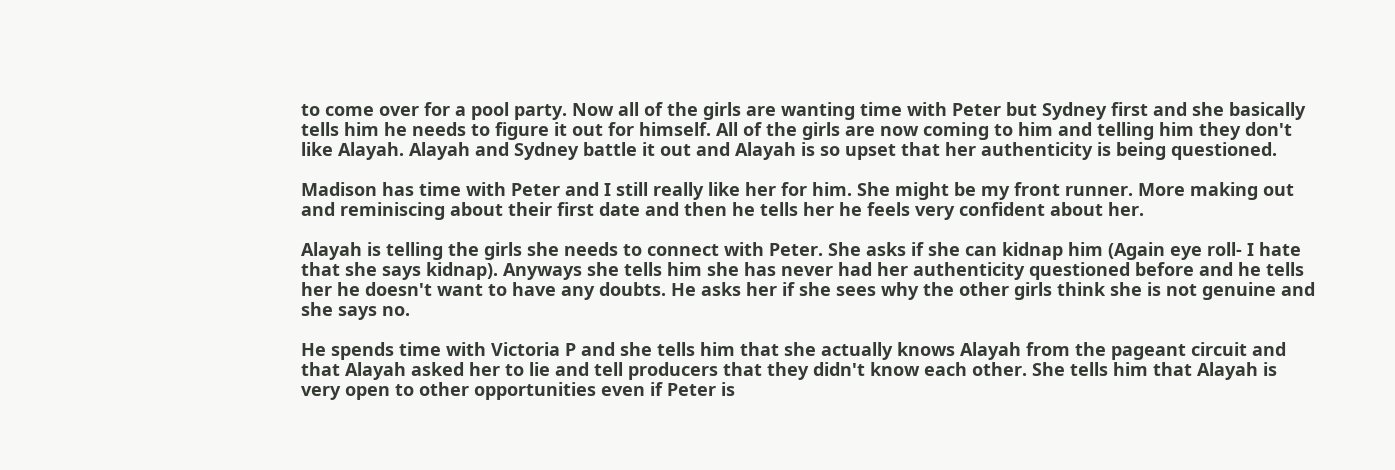to come over for a pool party. Now all of the girls are wanting time with Peter but Sydney first and she basically tells him he needs to figure it out for himself. All of the girls are now coming to him and telling him they don't like Alayah. Alayah and Sydney battle it out and Alayah is so upset that her authenticity is being questioned.

Madison has time with Peter and I still really like her for him. She might be my front runner. More making out and reminiscing about their first date and then he tells her he feels very confident about her.

Alayah is telling the girls she needs to connect with Peter. She asks if she can kidnap him (Again eye roll- I hate that she says kidnap). Anyways she tells him she has never had her authenticity questioned before and he tells her he doesn't want to have any doubts. He asks her if she sees why the other girls think she is not genuine and she says no.

He spends time with Victoria P and she tells him that she actually knows Alayah from the pageant circuit and that Alayah asked her to lie and tell producers that they didn't know each other. She tells him that Alayah is very open to other opportunities even if Peter is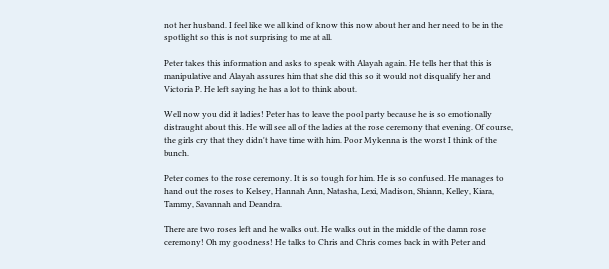not her husband. I feel like we all kind of know this now about her and her need to be in the spotlight so this is not surprising to me at all.

Peter takes this information and asks to speak with Alayah again. He tells her that this is manipulative and Alayah assures him that she did this so it would not disqualify her and Victoria P. He left saying he has a lot to think about.

Well now you did it ladies! Peter has to leave the pool party because he is so emotionally distraught about this. He will see all of the ladies at the rose ceremony that evening. Of course, the girls cry that they didn't have time with him. Poor Mykenna is the worst I think of the bunch.

Peter comes to the rose ceremony. It is so tough for him. He is so confused. He manages to hand out the roses to Kelsey, Hannah Ann, Natasha, Lexi, Madison, Shiann, Kelley, Kiara, Tammy, Savannah and Deandra.

There are two roses left and he walks out. He walks out in the middle of the damn rose ceremony! Oh my goodness! He talks to Chris and Chris comes back in with Peter and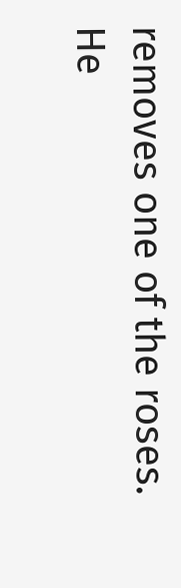removes one of the roses. He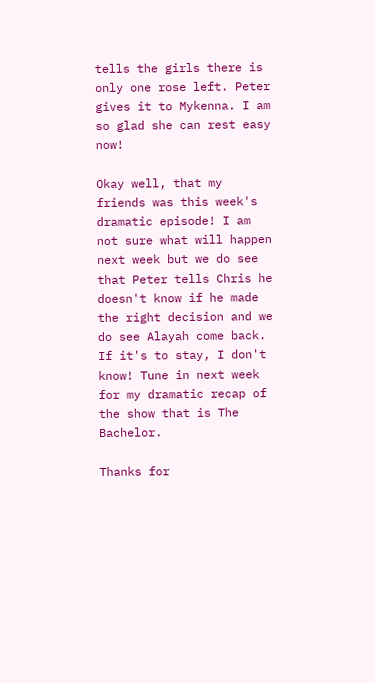tells the girls there is only one rose left. Peter gives it to Mykenna. I am so glad she can rest easy now!

Okay well, that my friends was this week's dramatic episode! I am not sure what will happen next week but we do see that Peter tells Chris he doesn't know if he made the right decision and we do see Alayah come back. If it's to stay, I don't know! Tune in next week for my dramatic recap of the show that is The Bachelor.

Thanks for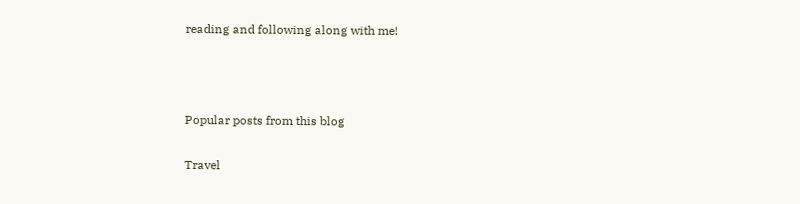reading and following along with me!



Popular posts from this blog

Travel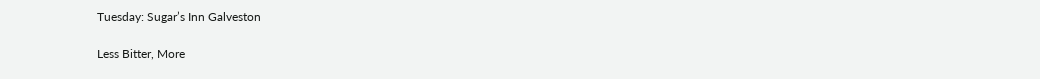Tuesday: Sugar’s Inn Galveston

Less Bitter, More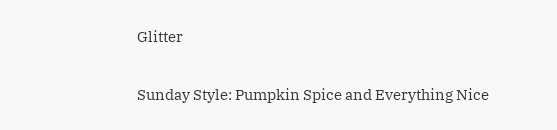Glitter

Sunday Style: Pumpkin Spice and Everything Nice